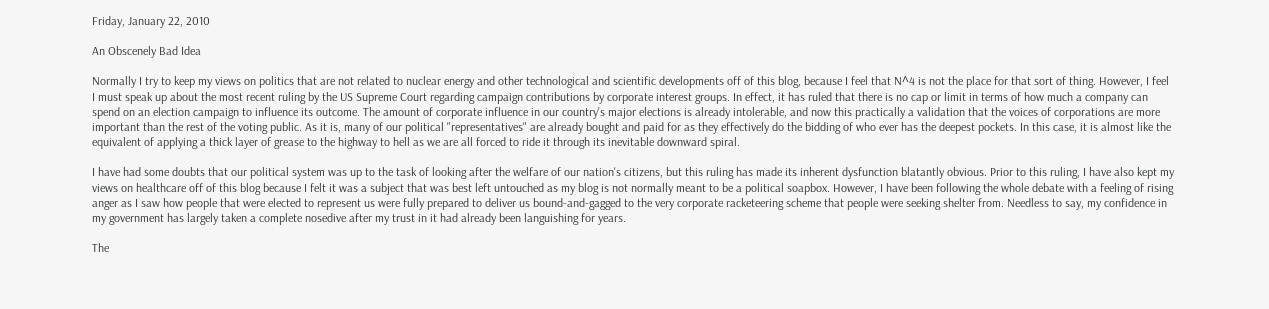Friday, January 22, 2010

An Obscenely Bad Idea

Normally I try to keep my views on politics that are not related to nuclear energy and other technological and scientific developments off of this blog, because I feel that N^4 is not the place for that sort of thing. However, I feel I must speak up about the most recent ruling by the US Supreme Court regarding campaign contributions by corporate interest groups. In effect, it has ruled that there is no cap or limit in terms of how much a company can spend on an election campaign to influence its outcome. The amount of corporate influence in our country's major elections is already intolerable, and now this practically a validation that the voices of corporations are more important than the rest of the voting public. As it is, many of our political "representatives" are already bought and paid for as they effectively do the bidding of who ever has the deepest pockets. In this case, it is almost like the equivalent of applying a thick layer of grease to the highway to hell as we are all forced to ride it through its inevitable downward spiral.

I have had some doubts that our political system was up to the task of looking after the welfare of our nation's citizens, but this ruling has made its inherent dysfunction blatantly obvious. Prior to this ruling, I have also kept my views on healthcare off of this blog because I felt it was a subject that was best left untouched as my blog is not normally meant to be a political soapbox. However, I have been following the whole debate with a feeling of rising anger as I saw how people that were elected to represent us were fully prepared to deliver us bound-and-gagged to the very corporate racketeering scheme that people were seeking shelter from. Needless to say, my confidence in my government has largely taken a complete nosedive after my trust in it had already been languishing for years.

The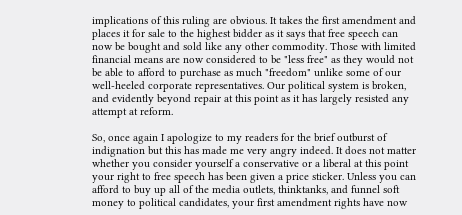implications of this ruling are obvious. It takes the first amendment and places it for sale to the highest bidder as it says that free speech can now be bought and sold like any other commodity. Those with limited financial means are now considered to be "less free" as they would not be able to afford to purchase as much "freedom" unlike some of our well-heeled corporate representatives. Our political system is broken, and evidently beyond repair at this point as it has largely resisted any attempt at reform.

So, once again I apologize to my readers for the brief outburst of indignation but this has made me very angry indeed. It does not matter whether you consider yourself a conservative or a liberal at this point your right to free speech has been given a price sticker. Unless you can afford to buy up all of the media outlets, thinktanks, and funnel soft money to political candidates, your first amendment rights have now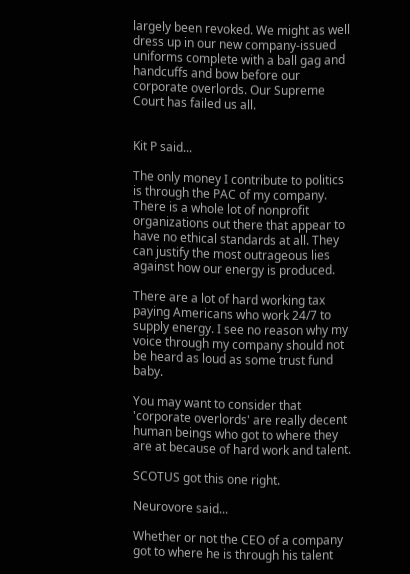largely been revoked. We might as well dress up in our new company-issued uniforms complete with a ball gag and handcuffs and bow before our corporate overlords. Our Supreme Court has failed us all.


Kit P said...

The only money I contribute to politics is through the PAC of my company. There is a whole lot of nonprofit organizations out there that appear to have no ethical standards at all. They can justify the most outrageous lies against how our energy is produced.

There are a lot of hard working tax paying Americans who work 24/7 to supply energy. I see no reason why my voice through my company should not be heard as loud as some trust fund baby.

You may want to consider that 'corporate overlords' are really decent human beings who got to where they are at because of hard work and talent.

SCOTUS got this one right.

Neurovore said...

Whether or not the CEO of a company got to where he is through his talent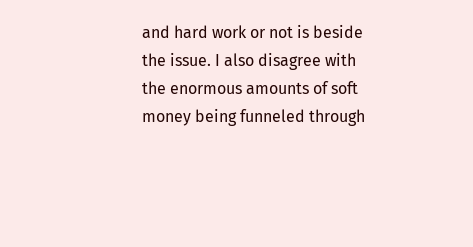and hard work or not is beside the issue. I also disagree with the enormous amounts of soft money being funneled through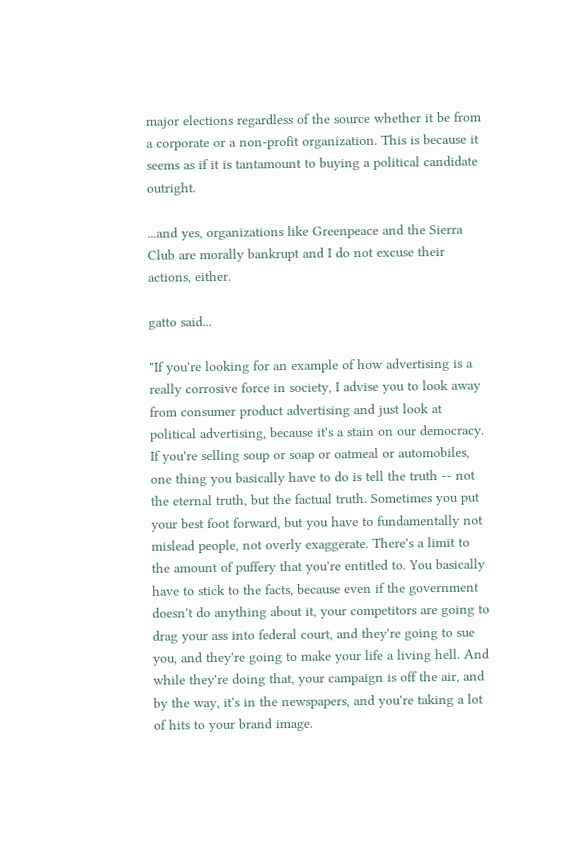major elections regardless of the source whether it be from a corporate or a non-profit organization. This is because it seems as if it is tantamount to buying a political candidate outright.

...and yes, organizations like Greenpeace and the Sierra Club are morally bankrupt and I do not excuse their actions, either.

gatto said...

"If you're looking for an example of how advertising is a really corrosive force in society, I advise you to look away from consumer product advertising and just look at political advertising, because it's a stain on our democracy. If you're selling soup or soap or oatmeal or automobiles, one thing you basically have to do is tell the truth -- not the eternal truth, but the factual truth. Sometimes you put your best foot forward, but you have to fundamentally not mislead people, not overly exaggerate. There's a limit to the amount of puffery that you're entitled to. You basically have to stick to the facts, because even if the government doesn't do anything about it, your competitors are going to drag your ass into federal court, and they're going to sue you, and they're going to make your life a living hell. And while they're doing that, your campaign is off the air, and by the way, it's in the newspapers, and you're taking a lot of hits to your brand image.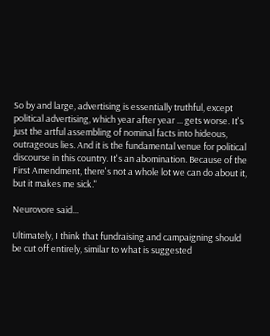So by and large, advertising is essentially truthful, except political advertising, which year after year ... gets worse. It's just the artful assembling of nominal facts into hideous, outrageous lies. And it is the fundamental venue for political discourse in this country. It's an abomination. Because of the First Amendment, there's not a whole lot we can do about it, but it makes me sick."

Neurovore said...

Ultimately, I think that fundraising and campaigning should be cut off entirely, similar to what is suggested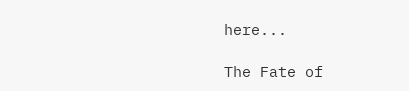here...

The Fate of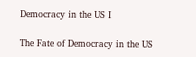Democracy in the US I

The Fate of Democracy in the US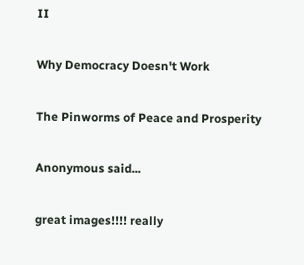II

Why Democracy Doesn't Work

The Pinworms of Peace and Prosperity

Anonymous said...

great images!!!! really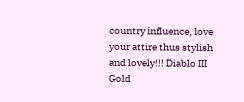country influence, love your attire thus stylish and lovely!!! Diablo III Gold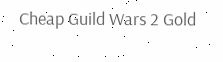Cheap Guild Wars 2 Gold